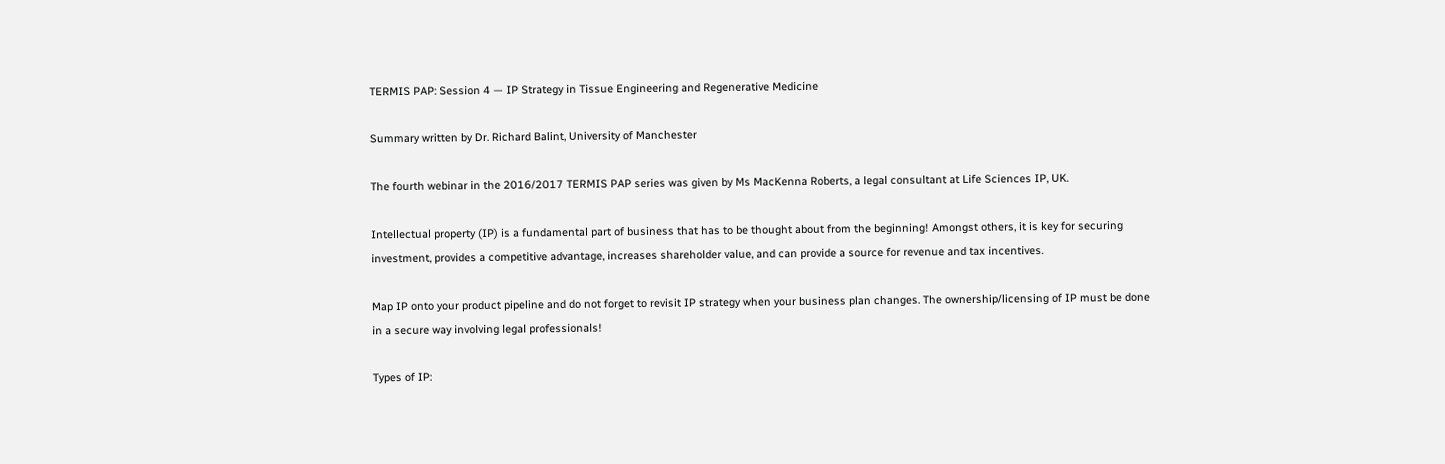TERMIS PAP: Session 4 — IP Strategy in Tissue Engineering and Regenerative Medicine

Summary written by Dr. Richard Balint, University of Manchester

The fourth webinar in the 2016/2017 TERMIS PAP series was given by Ms MacKenna Roberts, a legal consultant at Life Sciences IP, UK.

Intellectual property (IP) is a fundamental part of business that has to be thought about from the beginning! Amongst others, it is key for securing investment, provides a competitive advantage, increases shareholder value, and can provide a source for revenue and tax incentives.

Map IP onto your product pipeline and do not forget to revisit IP strategy when your business plan changes. The ownership/licensing of IP must be done in a secure way involving legal professionals!

Types of IP: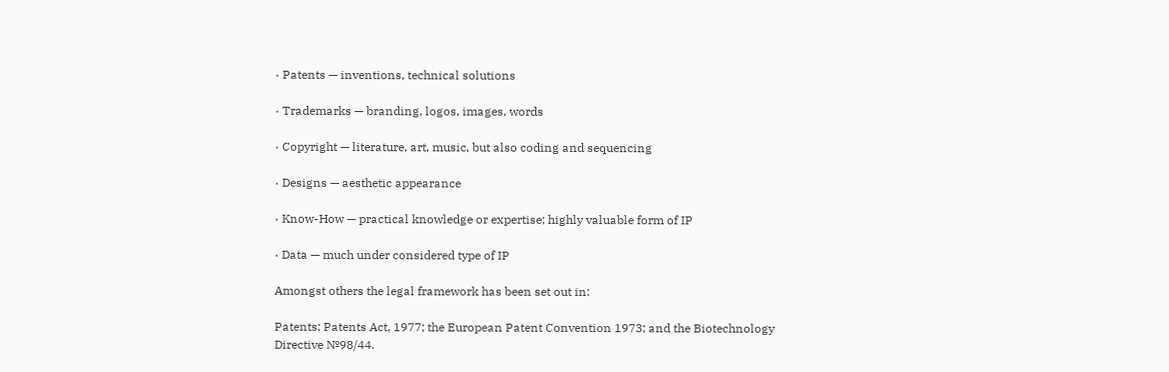· Patents — inventions, technical solutions

· Trademarks — branding, logos, images, words

· Copyright — literature, art, music, but also coding and sequencing

· Designs — aesthetic appearance

· Know-How — practical knowledge or expertise; highly valuable form of IP

· Data — much under considered type of IP

Amongst others the legal framework has been set out in:

Patents: Patents Act, 1977; the European Patent Convention 1973; and the Biotechnology Directive №98/44.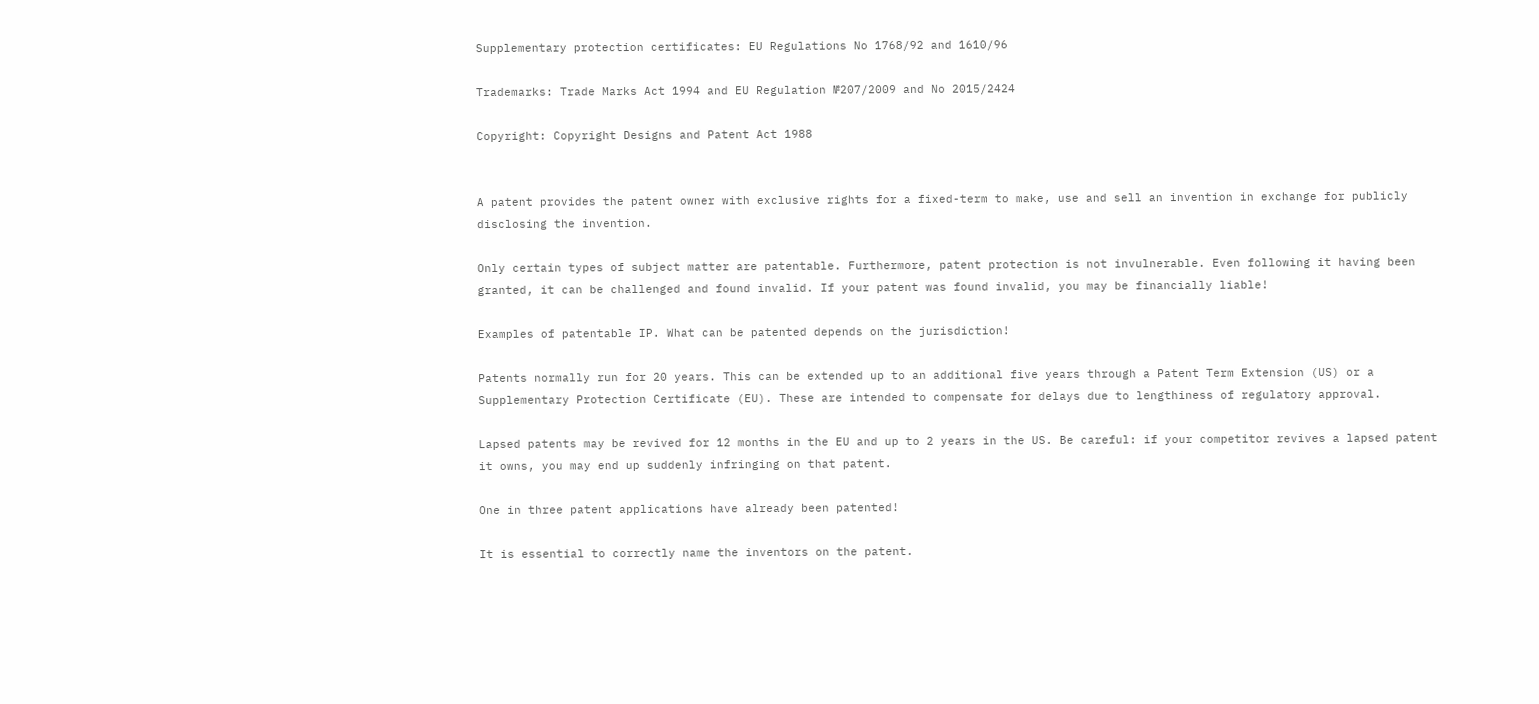Supplementary protection certificates: EU Regulations No 1768/92 and 1610/96

Trademarks: Trade Marks Act 1994 and EU Regulation №207/2009 and No 2015/2424

Copyright: Copyright Designs and Patent Act 1988


A patent provides the patent owner with exclusive rights for a fixed-term to make, use and sell an invention in exchange for publicly disclosing the invention.

Only certain types of subject matter are patentable. Furthermore, patent protection is not invulnerable. Even following it having been granted, it can be challenged and found invalid. If your patent was found invalid, you may be financially liable!

Examples of patentable IP. What can be patented depends on the jurisdiction!

Patents normally run for 20 years. This can be extended up to an additional five years through a Patent Term Extension (US) or a Supplementary Protection Certificate (EU). These are intended to compensate for delays due to lengthiness of regulatory approval.

Lapsed patents may be revived for 12 months in the EU and up to 2 years in the US. Be careful: if your competitor revives a lapsed patent it owns, you may end up suddenly infringing on that patent.

One in three patent applications have already been patented!

It is essential to correctly name the inventors on the patent.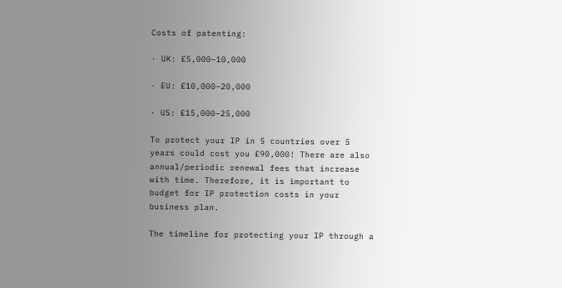Costs of patenting:

· UK: £5,000–10,000

· EU: £10,000–20,000

· US: £15,000–25,000

To protect your IP in 5 countries over 5 years could cost you £90,000! There are also annual/periodic renewal fees that increase with time. Therefore, it is important to budget for IP protection costs in your business plan.

The timeline for protecting your IP through a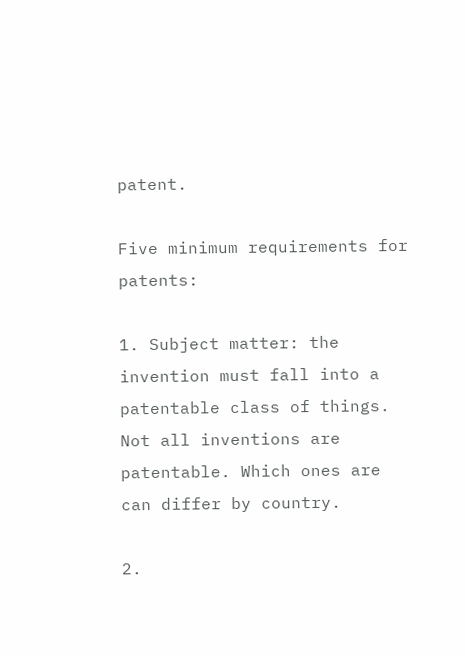patent.

Five minimum requirements for patents:

1. Subject matter: the invention must fall into a patentable class of things. Not all inventions are patentable. Which ones are can differ by country.

2.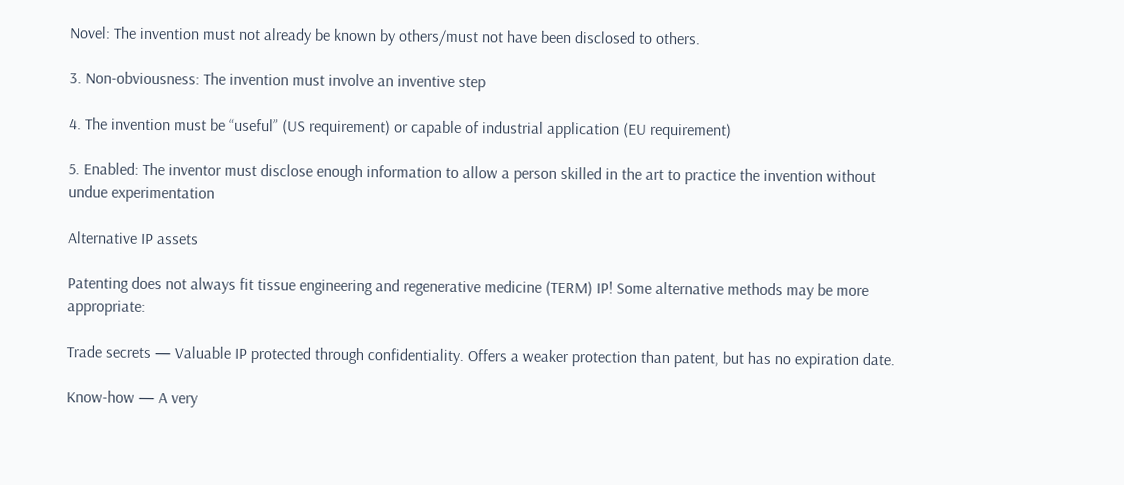Novel: The invention must not already be known by others/must not have been disclosed to others.

3. Non-obviousness: The invention must involve an inventive step

4. The invention must be “useful” (US requirement) or capable of industrial application (EU requirement)

5. Enabled: The inventor must disclose enough information to allow a person skilled in the art to practice the invention without undue experimentation

Alternative IP assets

Patenting does not always fit tissue engineering and regenerative medicine (TERM) IP! Some alternative methods may be more appropriate:

Trade secrets — Valuable IP protected through confidentiality. Offers a weaker protection than patent, but has no expiration date.

Know-how — A very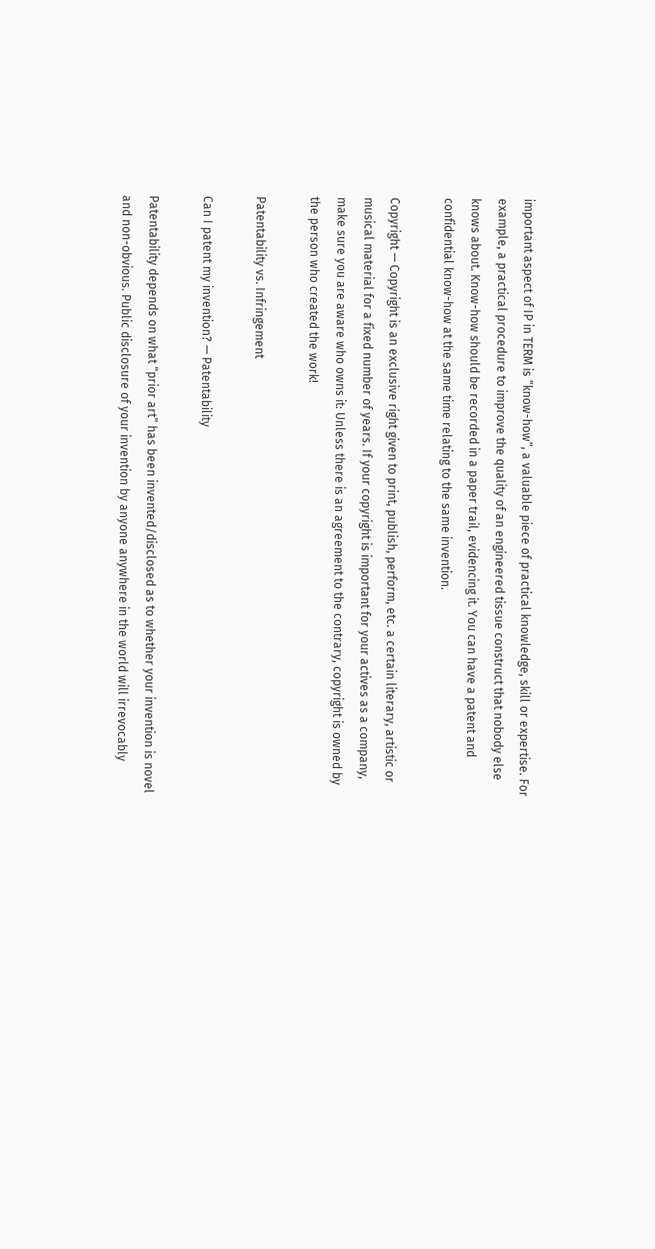important aspect of IP in TERM is “know-how”, a valuable piece of practical knowledge, skill or expertise. For example, a practical procedure to improve the quality of an engineered tissue construct that nobody else knows about. Know-how should be recorded in a paper trail, evidencing it. You can have a patent and confidential know-how at the same time relating to the same invention.

Copyright — Copyright is an exclusive right given to print, publish, perform, etc. a certain literary, artistic or musical material for a fixed number of years. If your copyright is important for your actives as a company, make sure you are aware who owns it: Unless there is an agreement to the contrary, copyright is owned by the person who created the work!

Patentability vs. Infringement

Can I patent my invention? — Patentability

Patentability depends on what “prior art” has been invented/disclosed as to whether your invention is novel and non-obvious. Public disclosure of your invention by anyone anywhere in the world will irrevocably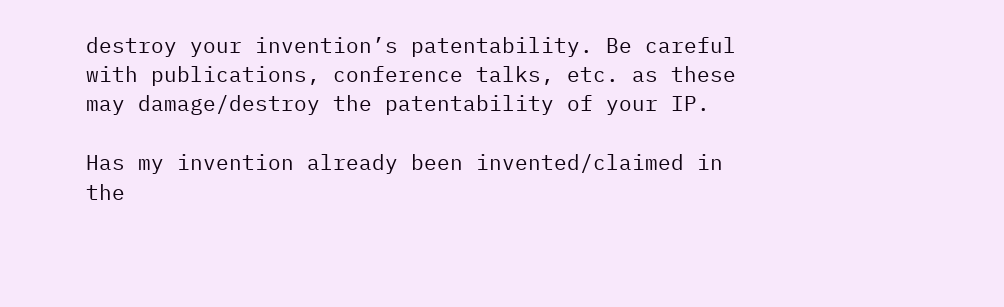destroy your invention’s patentability. Be careful with publications, conference talks, etc. as these may damage/destroy the patentability of your IP.

Has my invention already been invented/claimed in the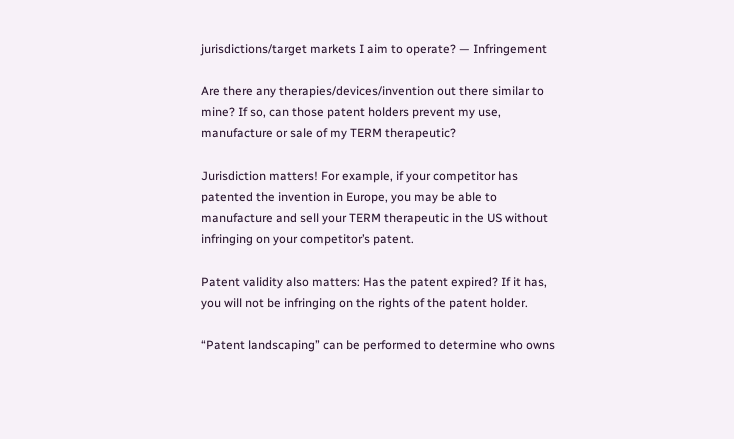jurisdictions/target markets I aim to operate? — Infringement

Are there any therapies/devices/invention out there similar to mine? If so, can those patent holders prevent my use, manufacture or sale of my TERM therapeutic?

Jurisdiction matters! For example, if your competitor has patented the invention in Europe, you may be able to manufacture and sell your TERM therapeutic in the US without infringing on your competitor’s patent.

Patent validity also matters: Has the patent expired? If it has, you will not be infringing on the rights of the patent holder.

“Patent landscaping” can be performed to determine who owns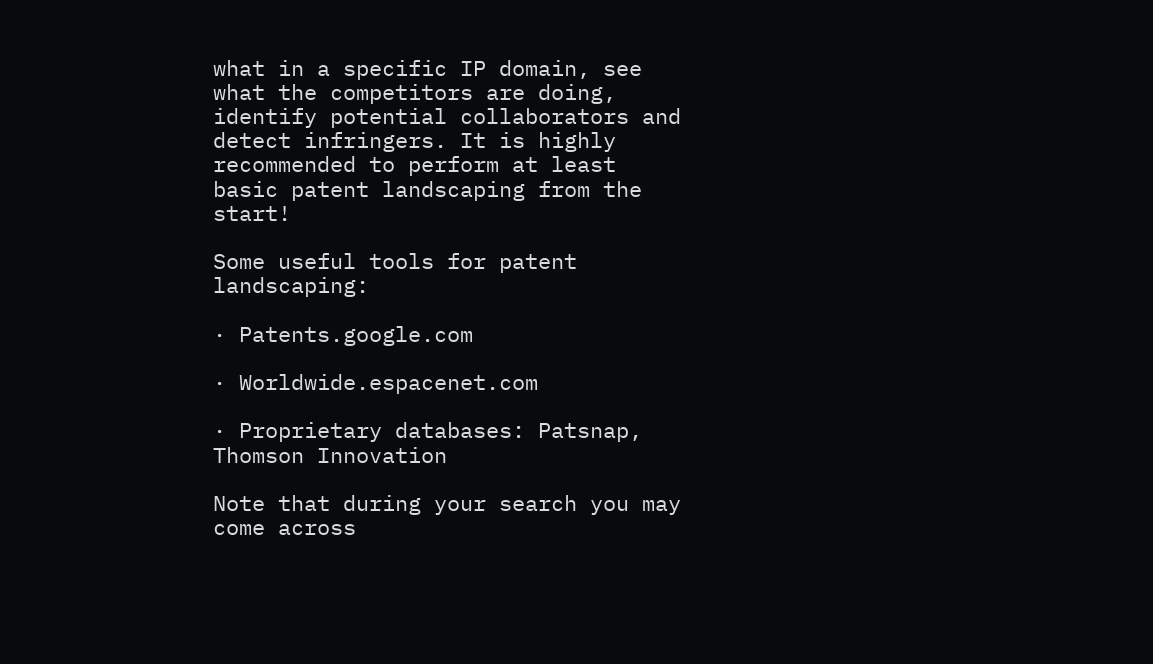what in a specific IP domain, see what the competitors are doing, identify potential collaborators and detect infringers. It is highly recommended to perform at least basic patent landscaping from the start!

Some useful tools for patent landscaping:

· Patents.google.com

· Worldwide.espacenet.com

· Proprietary databases: Patsnap, Thomson Innovation

Note that during your search you may come across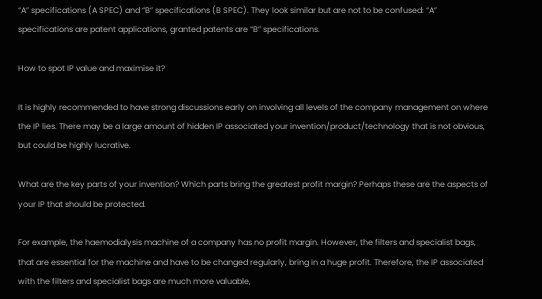“A” specifications (A SPEC) and “B” specifications (B SPEC). They look similar but are not to be confused: “A” specifications are patent applications, granted patents are “B” specifications.

How to spot IP value and maximise it?

It is highly recommended to have strong discussions early on involving all levels of the company management on where the IP lies. There may be a large amount of hidden IP associated your invention/product/technology that is not obvious, but could be highly lucrative.

What are the key parts of your invention? Which parts bring the greatest profit margin? Perhaps these are the aspects of your IP that should be protected.

For example, the haemodialysis machine of a company has no profit margin. However, the filters and specialist bags, that are essential for the machine and have to be changed regularly, bring in a huge profit. Therefore, the IP associated with the filters and specialist bags are much more valuable,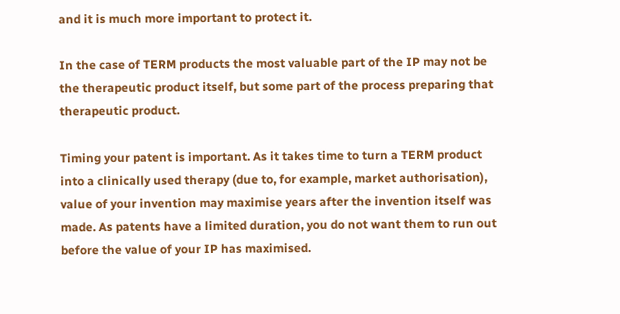and it is much more important to protect it.

In the case of TERM products the most valuable part of the IP may not be the therapeutic product itself, but some part of the process preparing that therapeutic product.

Timing your patent is important. As it takes time to turn a TERM product into a clinically used therapy (due to, for example, market authorisation), value of your invention may maximise years after the invention itself was made. As patents have a limited duration, you do not want them to run out before the value of your IP has maximised.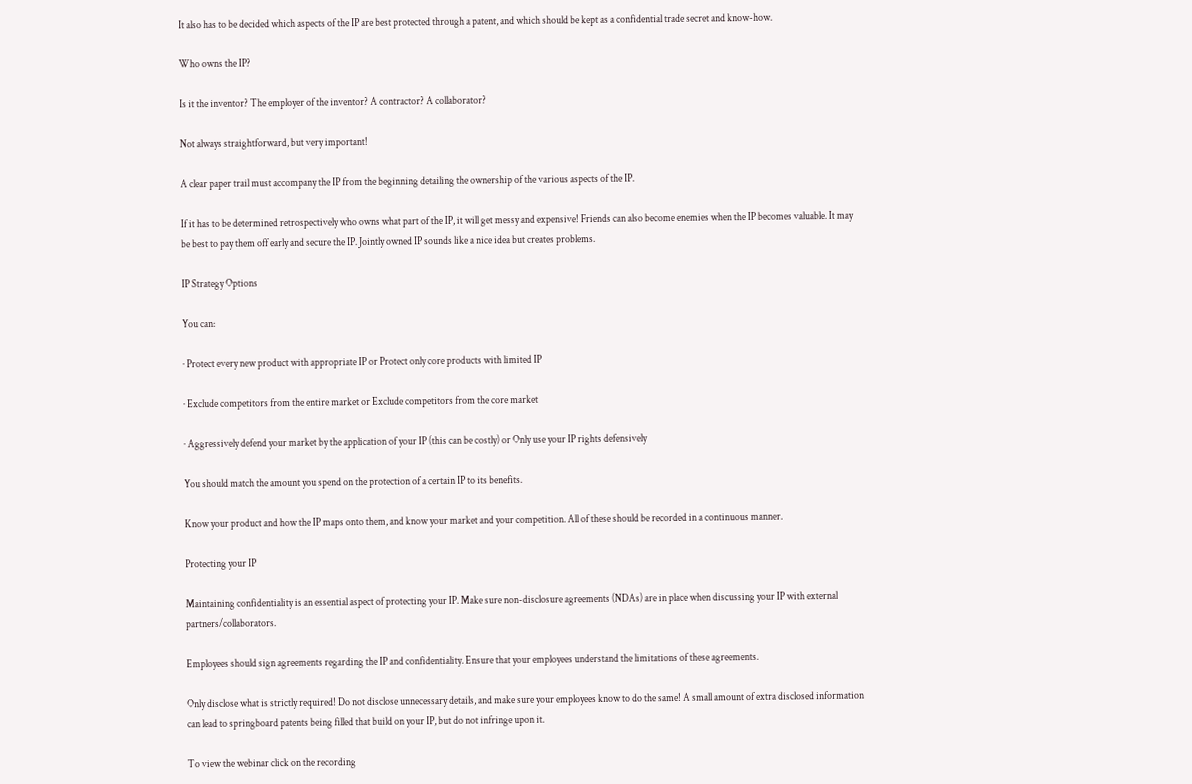It also has to be decided which aspects of the IP are best protected through a patent, and which should be kept as a confidential trade secret and know-how.

Who owns the IP?

Is it the inventor? The employer of the inventor? A contractor? A collaborator?

Not always straightforward, but very important!

A clear paper trail must accompany the IP from the beginning detailing the ownership of the various aspects of the IP.

If it has to be determined retrospectively who owns what part of the IP, it will get messy and expensive! Friends can also become enemies when the IP becomes valuable. It may be best to pay them off early and secure the IP. Jointly owned IP sounds like a nice idea but creates problems.

IP Strategy Options

You can:

· Protect every new product with appropriate IP or Protect only core products with limited IP

· Exclude competitors from the entire market or Exclude competitors from the core market

· Aggressively defend your market by the application of your IP (this can be costly) or Only use your IP rights defensively

You should match the amount you spend on the protection of a certain IP to its benefits.

Know your product and how the IP maps onto them, and know your market and your competition. All of these should be recorded in a continuous manner.

Protecting your IP

Maintaining confidentiality is an essential aspect of protecting your IP. Make sure non-disclosure agreements (NDAs) are in place when discussing your IP with external partners/collaborators.

Employees should sign agreements regarding the IP and confidentiality. Ensure that your employees understand the limitations of these agreements.

Only disclose what is strictly required! Do not disclose unnecessary details, and make sure your employees know to do the same! A small amount of extra disclosed information can lead to springboard patents being filled that build on your IP, but do not infringe upon it.

To view the webinar click on the recording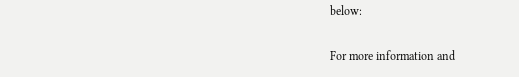below:

For more information and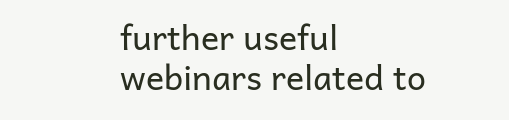further useful webinars related to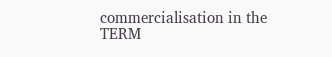commercialisation in the TERM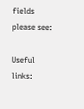fields please see:

Useful links: